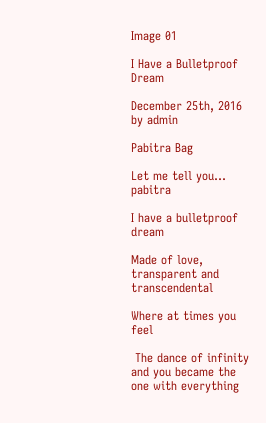Image 01

I Have a Bulletproof Dream

December 25th, 2016 by admin

Pabitra Bag

Let me tell you…                          pabitra

I have a bulletproof dream

Made of love, transparent and transcendental

Where at times you feel

 The dance of infinity and you became the one with everything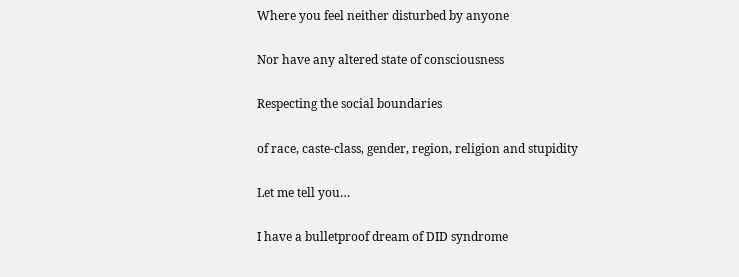Where you feel neither disturbed by anyone

Nor have any altered state of consciousness

Respecting the social boundaries

of race, caste-class, gender, region, religion and stupidity

Let me tell you…

I have a bulletproof dream of DID syndrome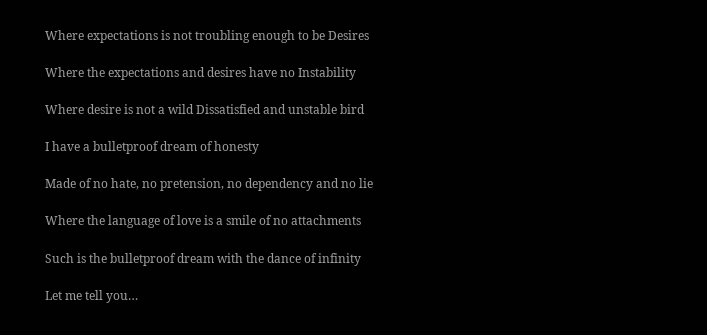Where expectations is not troubling enough to be Desires

Where the expectations and desires have no Instability

Where desire is not a wild Dissatisfied and unstable bird

I have a bulletproof dream of honesty

Made of no hate, no pretension, no dependency and no lie

Where the language of love is a smile of no attachments

Such is the bulletproof dream with the dance of infinity

Let me tell you…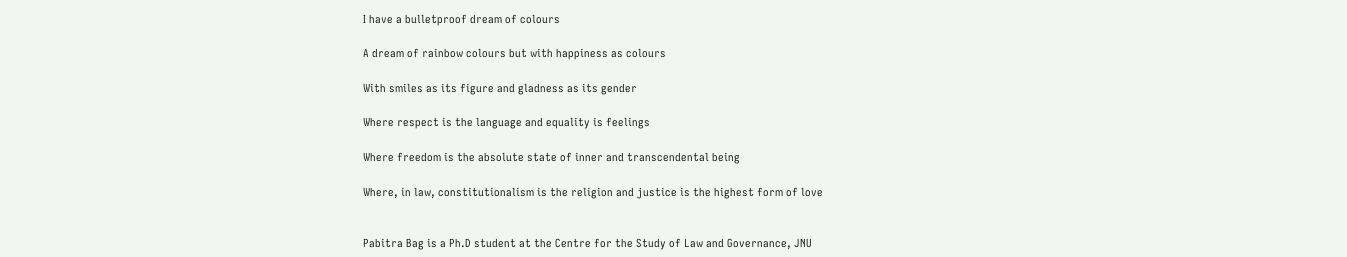I have a bulletproof dream of colours

A dream of rainbow colours but with happiness as colours

With smiles as its figure and gladness as its gender

Where respect is the language and equality is feelings

Where freedom is the absolute state of inner and transcendental being

Where, in law, constitutionalism is the religion and justice is the highest form of love


Pabitra Bag is a Ph.D student at the Centre for the Study of Law and Governance, JNU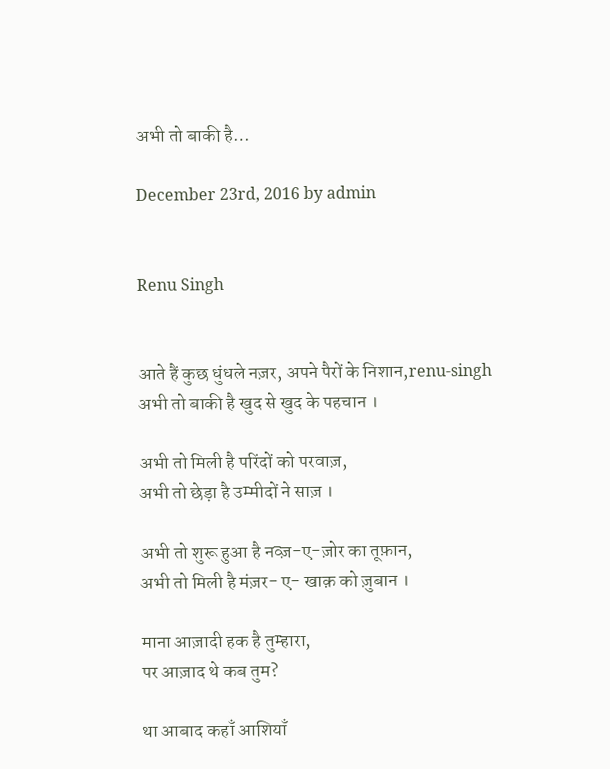अभी तो बाकी है…

December 23rd, 2016 by admin


Renu Singh


आते हैं कुछ धुंधले नज़र, अपने पैरों के निशान,renu-singh
अभी तो बाकी है खुद से खुद के पहचान ।

अभी तो मिली है परिंदों को परवाज़,
अभी तो छेड़ा है उम्मीदों ने साज़ ।

अभी तो शुरू हुआ है नव्ज़-ए-ज़ोर का तूफ़ान,
अभी तो मिली है मंज़र- ए- खाक़ को ज़ुबान ।

माना आज़ादी हक है तुम्हारा,
पर आज़ाद थे कब तुम?

था आबाद कहाँ आशियाँ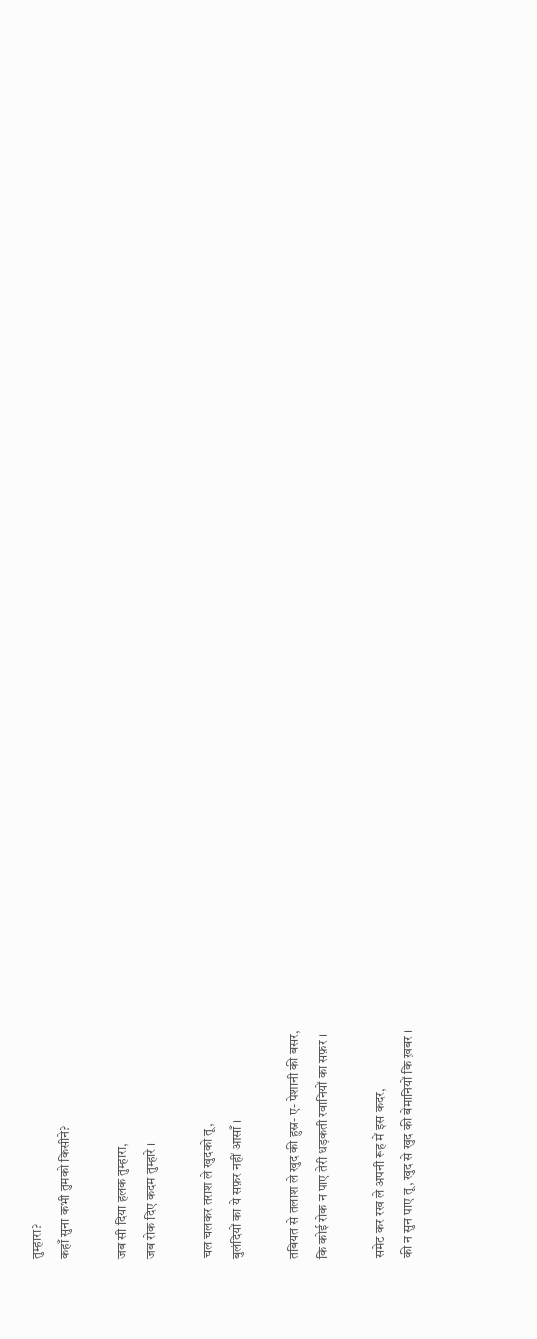तुम्हारा?
कहाँ सुना कभी तुमको किसीने?

जब सी दिया हलक तुम्हारा,
जब रोक दिए कदम तुम्हारे ।

चल चलकर तराश ले खुदको तू,
बुलंदियों का ये सफ़र नहीं आसाँ ।

तबियत से तलाश ले खुद की हुस्न- ए- पेशानी की बसर,
कि कोई रोक न पाए तेरी धड़कती रवानियों का सफ़र ।

समेट कर रख ले अपनी रूह में इस कदर,
की न सुन पाए तू, खुद से खुद की बेमानियों कि ख़बर ।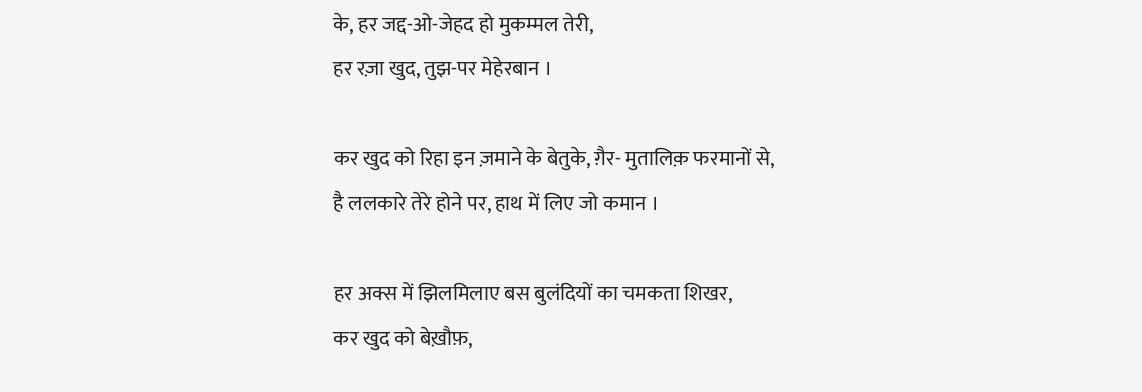के, हर जद्द-ओ-जेहद हो मुकम्मल तेरी,
हर रज़ा खुद, तुझ-पर मेहेरबान ।

कर खुद को रिहा इन ज़माने के बेतुके, ग़ैर- मुतालिक़ फरमानों से,
है ललकारे तेरे होने पर, हाथ में लिए जो कमान ।

हर अक्स में झिलमिलाए बस बुलंदियों का चमकता शिखर,
कर खुद को बेख़ौफ़,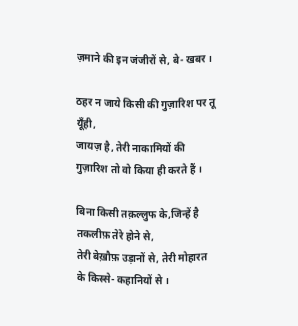ज़माने की इन जंजीरों से, बे- खबर ।

ठहर न जाये किसी की गुज़ारिश पर तू यूँही,
जायज़ है, तेरी नाकामियों की गुज़ारिश तो वो किया ही करते हैं ।

बिना किसी तक़ल्लुफ के,जिन्हें है तकलीफ़ तेरे होने से,
तेरी बेख़ौफ़ उड़ानों से, तेरी मोहारत के किस्से- कहानियों से ।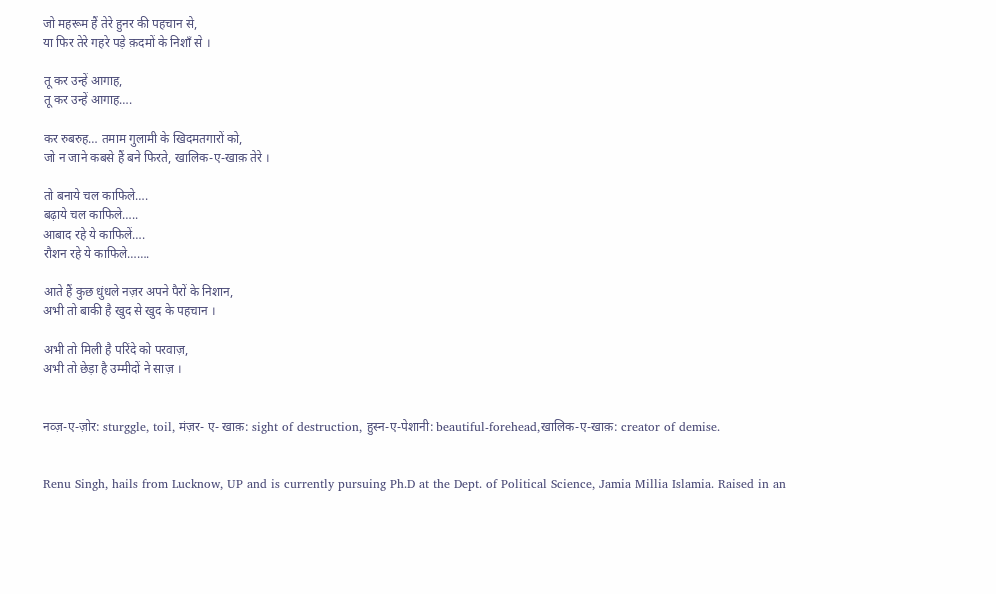जो महरूम हैं तेरे हुनर की पहचान से,
या फिर तेरे गहरे पड़े क़दमों के निशाँ से ।

तू कर उन्हें आगाह,
तू कर उन्हें आगाह….

कर रुबरुह… तमाम गुलामी के खिदमतगारों को,
जो न जाने कबसे हैं बने फिरते, खालिक-ए-खाक़ तेरे ।

तो बनाये चल काफिले….
बढ़ाये चल काफिले…..
आबाद रहे ये काफिलें….
रौशन रहे ये काफिले…….

आते हैं कुछ धुंधले नज़र अपने पैरों के निशान,
अभी तो बाकी है खुद से खुद के पहचान ।

अभी तो मिली है परिंदे को परवाज़,
अभी तो छेड़ा है उम्मीदों ने साज़ ।


नव्ज़-ए-ज़ोर: sturggle, toil, मंज़र- ए- खाक़: sight of destruction, हुस्न-ए-पेशानी: beautiful-forehead,खालिक-ए-खाक़: creator of demise.


Renu Singh, hails from Lucknow, UP and is currently pursuing Ph.D at the Dept. of Political Science, Jamia Millia Islamia. Raised in an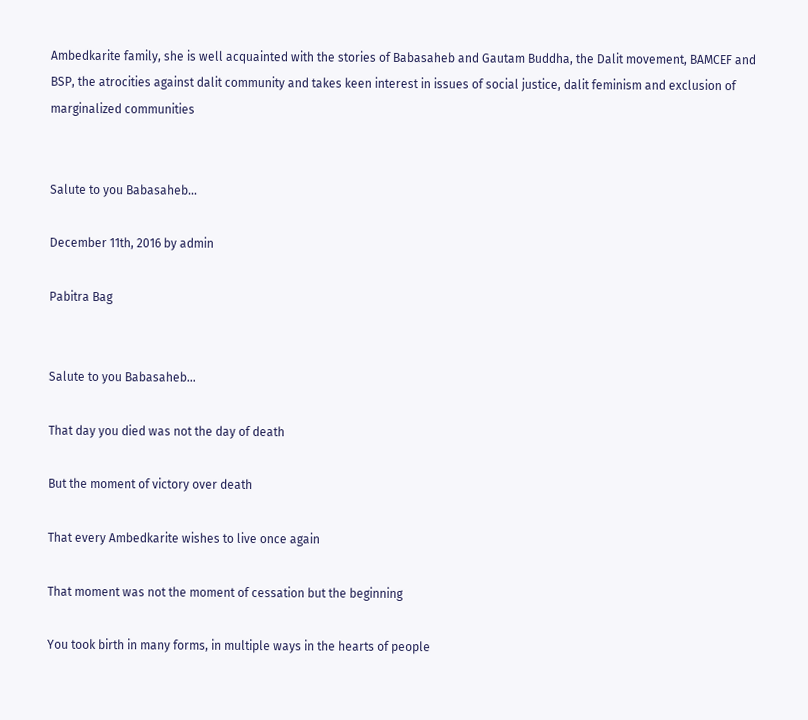Ambedkarite family, she is well acquainted with the stories of Babasaheb and Gautam Buddha, the Dalit movement, BAMCEF and BSP, the atrocities against dalit community and takes keen interest in issues of social justice, dalit feminism and exclusion of marginalized communities


Salute to you Babasaheb…

December 11th, 2016 by admin

Pabitra Bag


Salute to you Babasaheb…

That day you died was not the day of death

But the moment of victory over death

That every Ambedkarite wishes to live once again

That moment was not the moment of cessation but the beginning

You took birth in many forms, in multiple ways in the hearts of people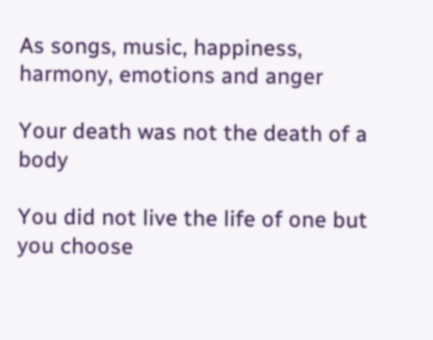As songs, music, happiness, harmony, emotions and anger

Your death was not the death of a body

You did not live the life of one but you choose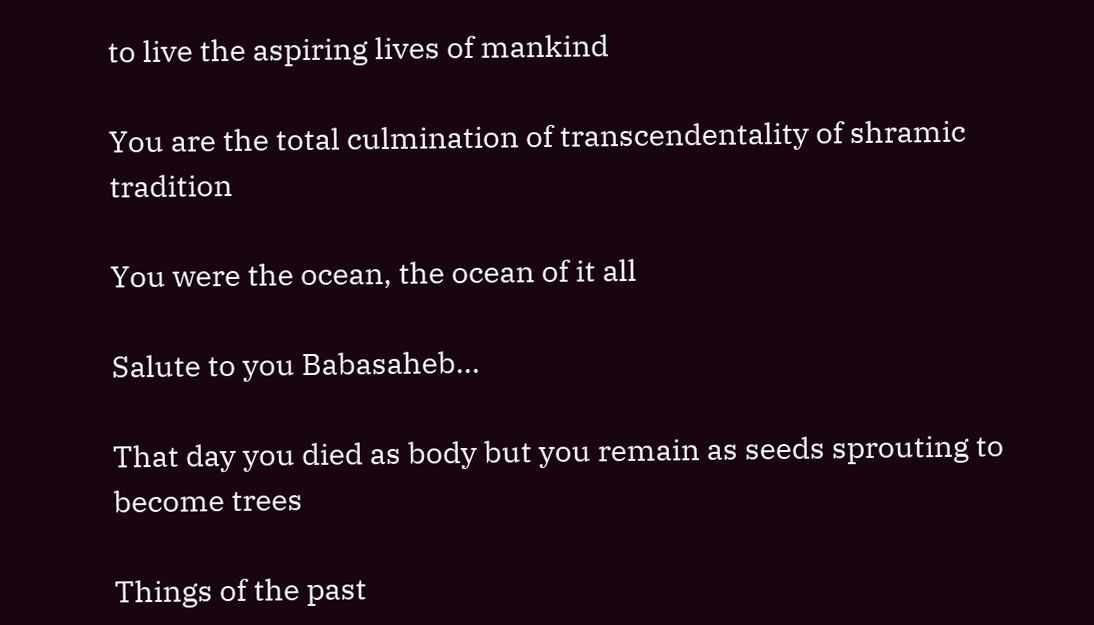to live the aspiring lives of mankind

You are the total culmination of transcendentality of shramic tradition

You were the ocean, the ocean of it all

Salute to you Babasaheb…

That day you died as body but you remain as seeds sprouting to become trees

Things of the past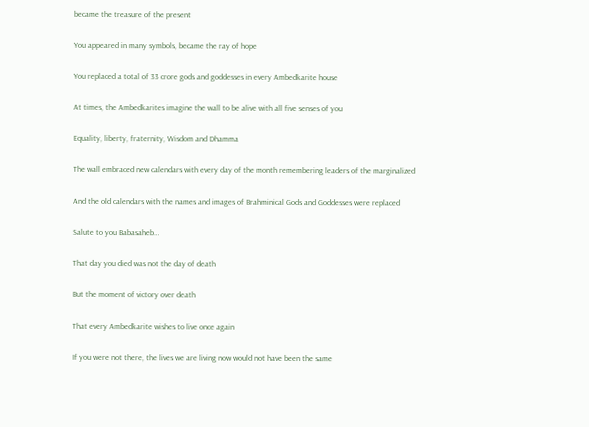became the treasure of the present

You appeared in many symbols, became the ray of hope

You replaced a total of 33 crore gods and goddesses in every Ambedkarite house

At times, the Ambedkarites imagine the wall to be alive with all five senses of you

Equality, liberty, fraternity, Wisdom and Dhamma

The wall embraced new calendars with every day of the month remembering leaders of the marginalized

And the old calendars with the names and images of Brahminical Gods and Goddesses were replaced

Salute to you Babasaheb…

That day you died was not the day of death

But the moment of victory over death

That every Ambedkarite wishes to live once again

If you were not there, the lives we are living now would not have been the same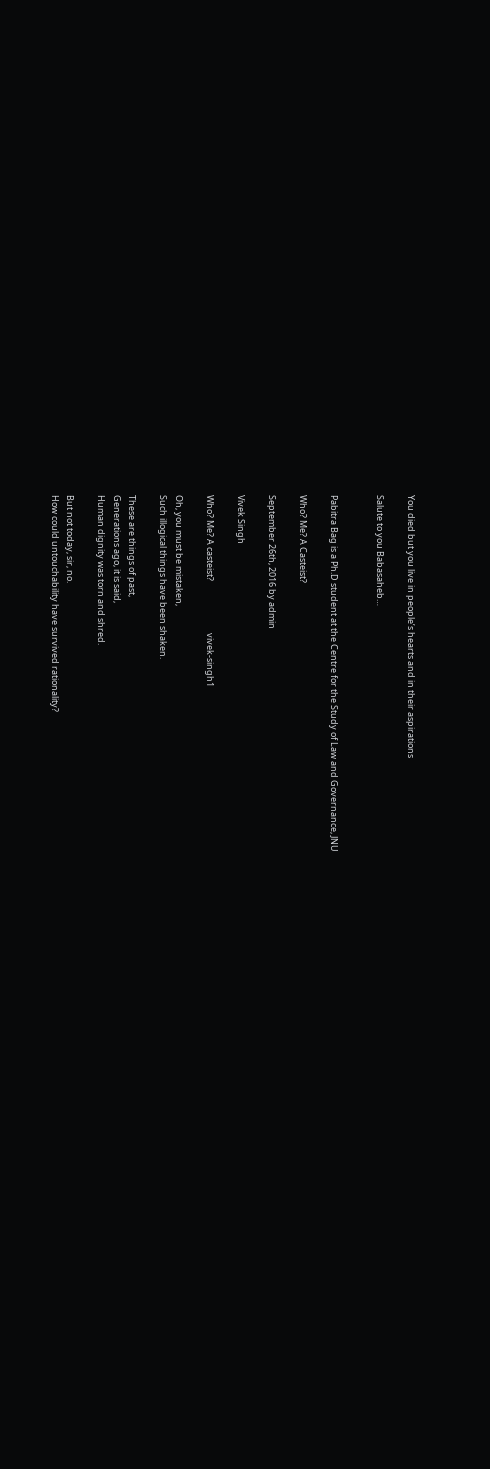You died but you live in people’s hearts and in their aspirations

Salute to you Babasaheb…


Pabitra Bag is a Ph.D student at the Centre for the Study of Law and Governance, JNU

Who? Me? A Casteist?

September 26th, 2016 by admin

Vivek Singh

Who? Me? A casteist?                          vivek-singh1

Oh, you must be mistaken,
Such illogical things have been shaken.

These are things of past,
Generations ago, it is said,
Human dignity was torn and shred.

But not today, sir, no.
How could untouchability have survived rationality?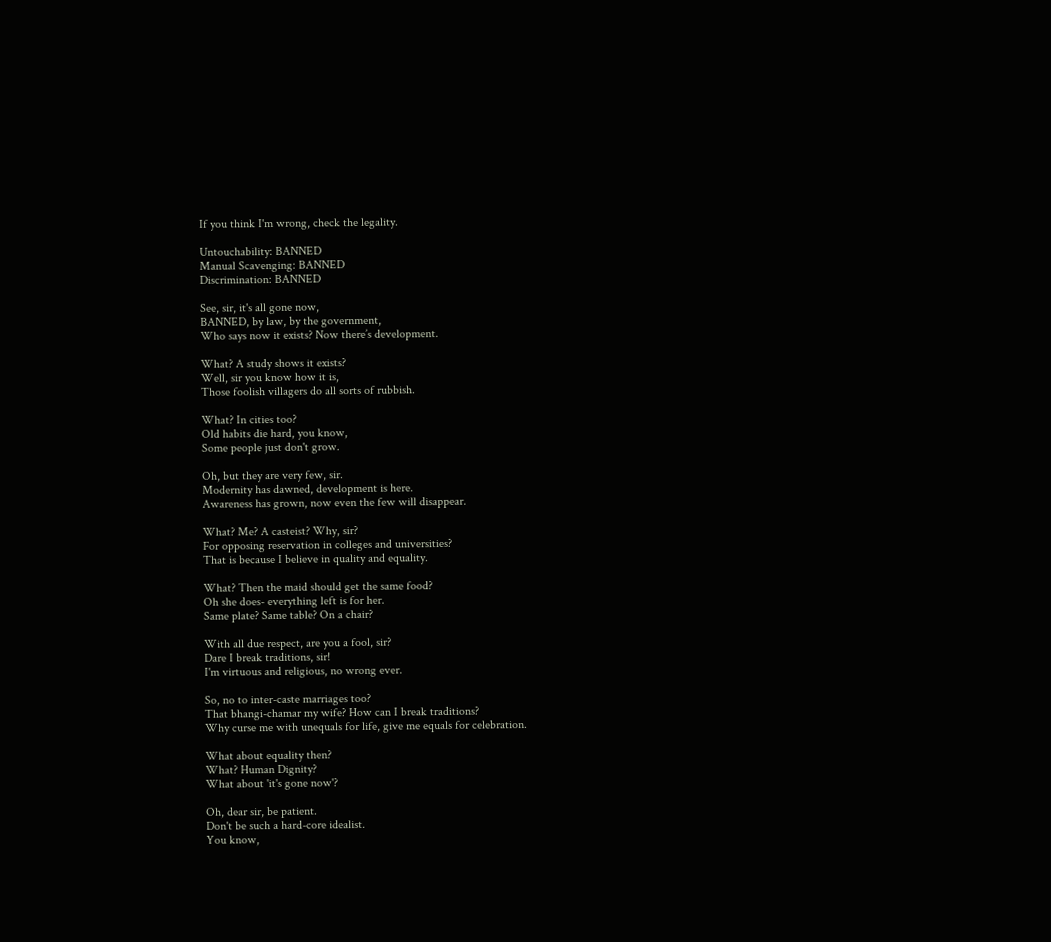If you think I'm wrong, check the legality.

Untouchability: BANNED
Manual Scavenging: BANNED
Discrimination: BANNED

See, sir, it's all gone now,
BANNED, by law, by the government,
Who says now it exists? Now there’s development.

What? A study shows it exists?
Well, sir you know how it is,
Those foolish villagers do all sorts of rubbish.

What? In cities too?
Old habits die hard, you know,
Some people just don't grow.

Oh, but they are very few, sir.
Modernity has dawned, development is here.
Awareness has grown, now even the few will disappear.

What? Me? A casteist? Why, sir?
For opposing reservation in colleges and universities?
That is because I believe in quality and equality.

What? Then the maid should get the same food?
Oh she does- everything left is for her.
Same plate? Same table? On a chair?

With all due respect, are you a fool, sir?
Dare I break traditions, sir!
I'm virtuous and religious, no wrong ever.

So, no to inter-caste marriages too?
That bhangi-chamar my wife? How can I break traditions?
Why curse me with unequals for life, give me equals for celebration.

What about equality then?
What? Human Dignity?
What about 'it's gone now'?

Oh, dear sir, be patient.
Don't be such a hard-core idealist.
You know,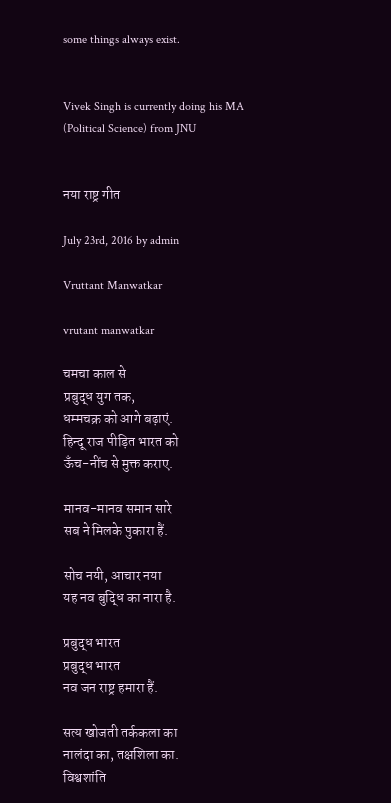some things always exist.


Vivek Singh is currently doing his MA (Political Science) from JNU


नया राष्ट्र गीत

July 23rd, 2016 by admin

Vruttant Manwatkar

vrutant manwatkar

चमचा काल से
प्रबुद्ध युग तक,
धम्मचक्र को आगे बढ़ाएं.
हिन्दू राज पीड़ित भारत को
ऊँच-नींच से मुक्त कराए.

मानव-मानव समान सारे
सब ने मिलके पुकारा हैं.

सोच नयी, आचार नया
यह नव बुद्धि का नारा है.

प्रबुद्ध भारत
प्रबुद्ध भारत
नव जन राष्ट्र हमारा हैं.

सत्य खोजती तर्ककला का
नालंदा का, तक्षशिला का.
विश्वशांति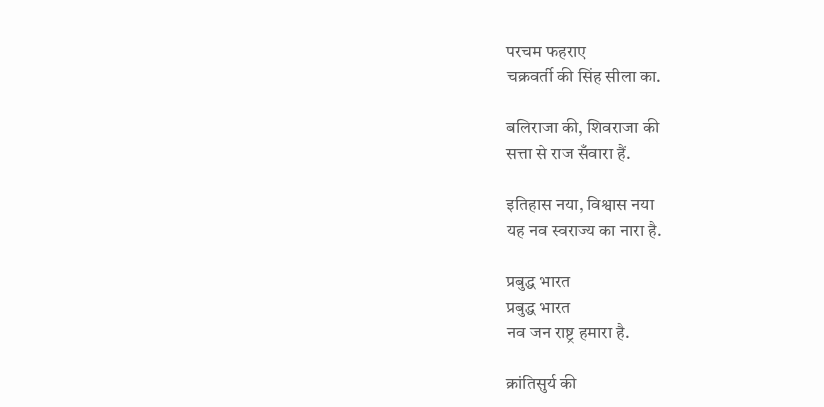परचम फहराए
चक्रवर्ती की सिंह सीला का.

बलिराजा की, शिवराजा की
सत्ता से राज सँवारा हैं.

इतिहास नया, विश्वास नया
यह नव स्वराज्य का नारा है.

प्रबुद्ध भारत
प्रबुद्ध भारत
नव जन राष्ट्र हमारा है.

क्रांतिसुर्य की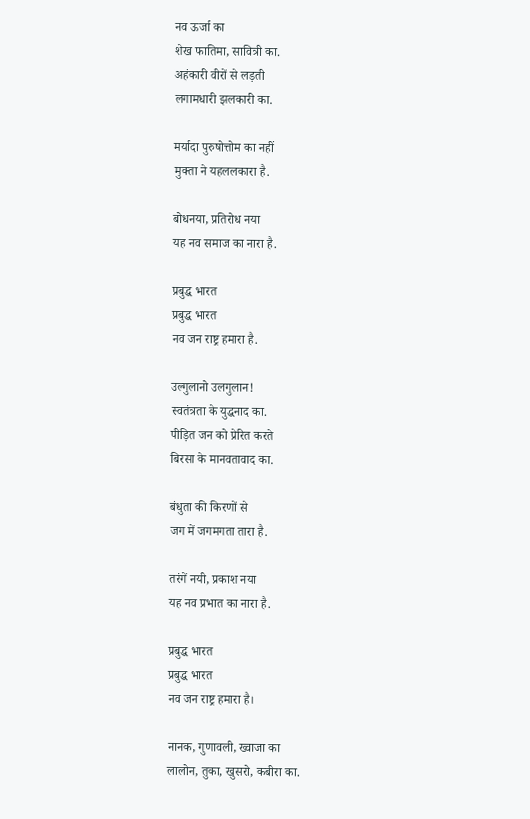नव ऊर्जा का
शेख फातिमा, सावित्री का.
अहंकारी वीरों से लड़ती
लगामधारी झलकारी का.

मर्यादा पुरुषोत्तोम का नहीं
मुक्ता ने यहललकारा है.

बोधनया, प्रतिरोध नया
यह नव समाज का नारा है.

प्रबुद्ध भारत
प्रबुद्ध भारत
नव जन राष्ट्र हमारा है.

उल्गुलानो उलगुलान!
स्वतंत्रता के युद्धनाद का.
पीड़ित जन को प्रेरित करते
बिरसा के मानवतावाद का.

बंधुता की किरणों से
जग में जगमगता तारा है.

तरंगें नयी, प्रकाश नया
यह नव प्रभात का नारा है.

प्रबुद्ध भारत
प्रबुद्ध भारत
नव जन राष्ट्र हमारा है।

नानक, गुणावली, ख्वाजा का
लालोन, तुका, खुसरो, कबीरा का.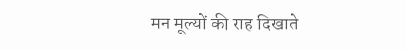मन मूल्यों की राह दिखाते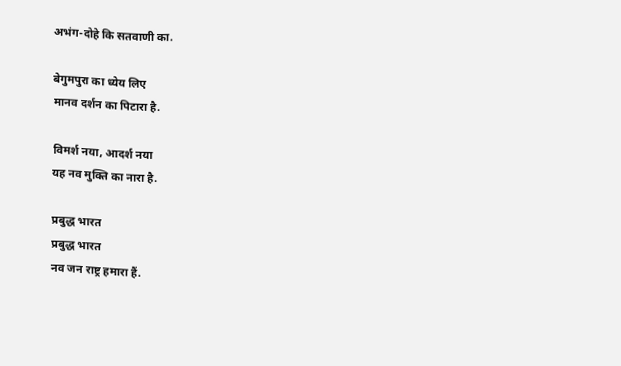अभंग-दोहे कि सतवाणी का.

बेगुमपुरा का ध्येय लिए
मानव दर्शन का पिटारा है.

विमर्श नया, आदर्श नया
यह नव मुक्ति का नारा है.

प्रबुद्ध भारत
प्रबुद्ध भारत
नव जन राष्ट्र हमारा हैं.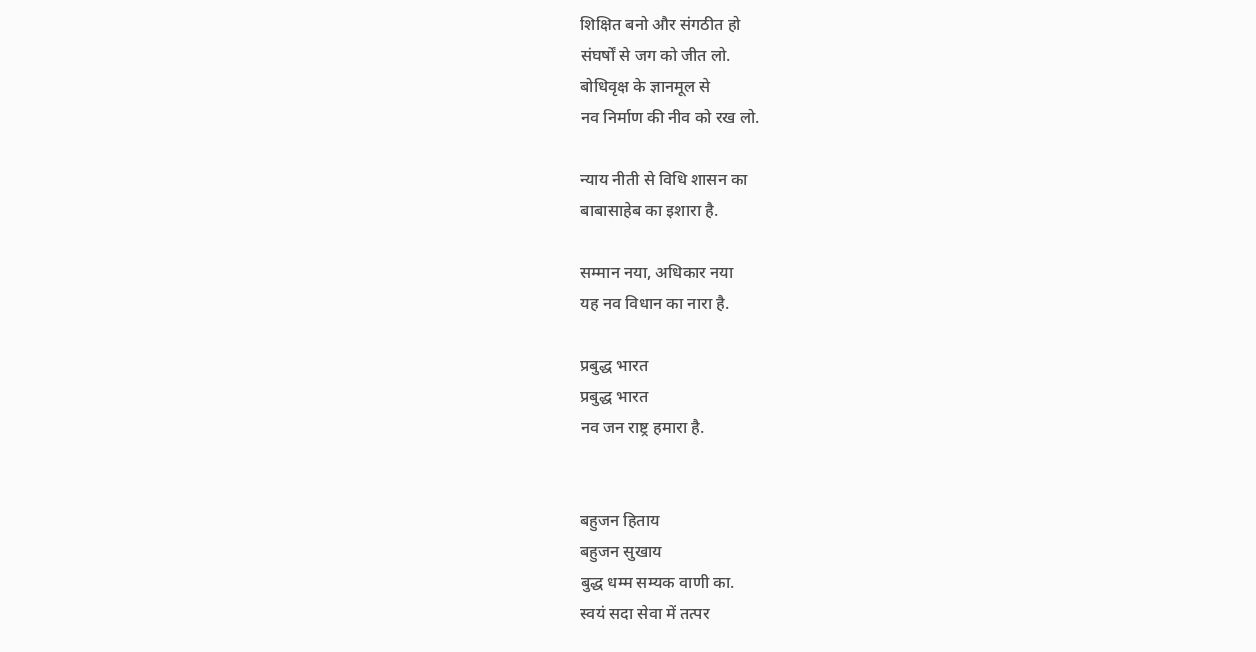शिक्षित बनो और संगठीत हो
संघर्षों से जग को जीत लो.
बोधिवृक्ष के ज्ञानमूल से
नव निर्माण की नीव को रख लो.

न्याय नीती से विधि शासन का
बाबासाहेब का इशारा है.

सम्मान नया, अधिकार नया
यह नव विधान का नारा है.

प्रबुद्ध भारत
प्रबुद्ध भारत
नव जन राष्ट्र हमारा है.


बहुजन हिताय
बहुजन सुखाय
बुद्ध धम्म सम्यक वाणी का.
स्वयं सदा सेवा में तत्पर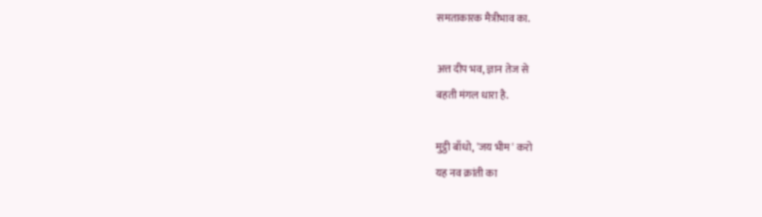समताकारक मैत्रीभाव का.

अत्त दीप भव, ज्ञान तेज से
बहती मंगल धारा है.

मुट्ठी बाँधो, 'जय भीम' करो
यह नव क्रांती का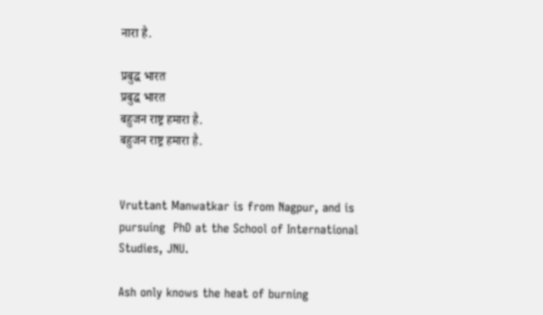नारा है.

प्रबुद्ध भारत
प्रबुद्ध भारत
बहुजन राष्ट्र हमारा है.
बहुजन राष्ट्र हमारा है.


Vruttant Manwatkar is from Nagpur, and is pursuing  PhD at the School of International Studies, JNU.

Ash only knows the heat of burning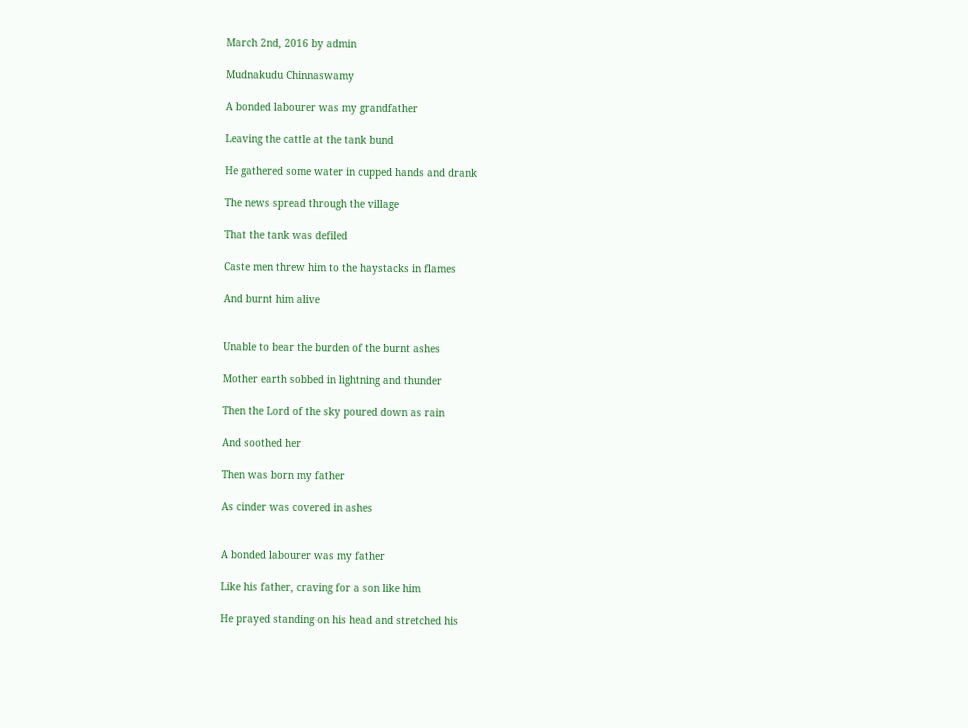March 2nd, 2016 by admin

Mudnakudu Chinnaswamy

A bonded labourer was my grandfather

Leaving the cattle at the tank bund

He gathered some water in cupped hands and drank

The news spread through the village

That the tank was defiled

Caste men threw him to the haystacks in flames

And burnt him alive


Unable to bear the burden of the burnt ashes

Mother earth sobbed in lightning and thunder

Then the Lord of the sky poured down as rain

And soothed her

Then was born my father

As cinder was covered in ashes


A bonded labourer was my father

Like his father, craving for a son like him

He prayed standing on his head and stretched his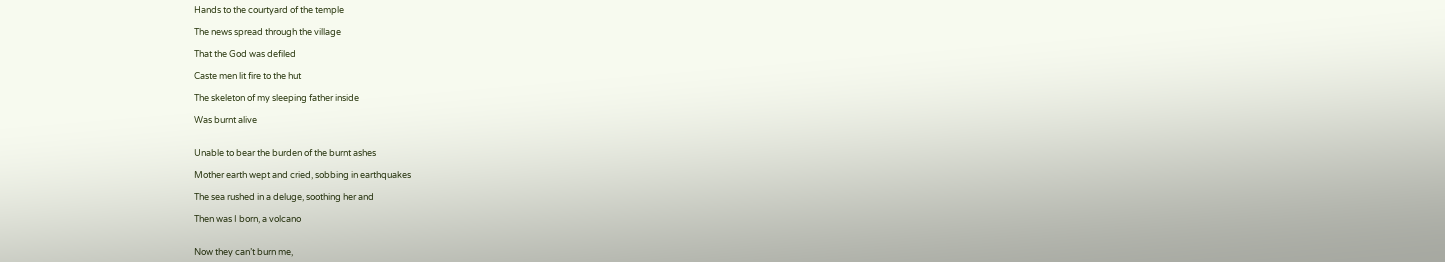Hands to the courtyard of the temple

The news spread through the village

That the God was defiled

Caste men lit fire to the hut

The skeleton of my sleeping father inside

Was burnt alive


Unable to bear the burden of the burnt ashes

Mother earth wept and cried, sobbing in earthquakes

The sea rushed in a deluge, soothing her and

Then was I born, a volcano


Now they can’t burn me,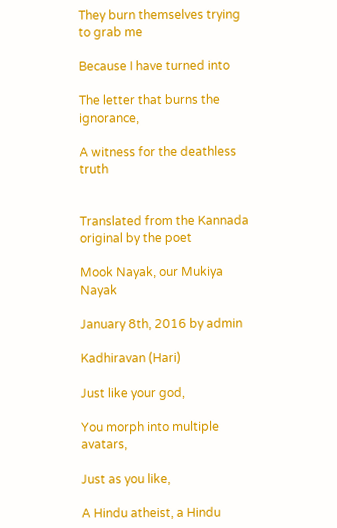They burn themselves trying to grab me

Because I have turned into

The letter that burns the ignorance,

A witness for the deathless truth


Translated from the Kannada original by the poet

Mook Nayak, our Mukiya Nayak

January 8th, 2016 by admin

Kadhiravan (Hari)

Just like your god,

You morph into multiple avatars,

Just as you like,

A Hindu atheist, a Hindu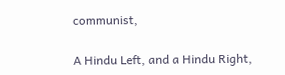communist,

A Hindu Left, and a Hindu Right,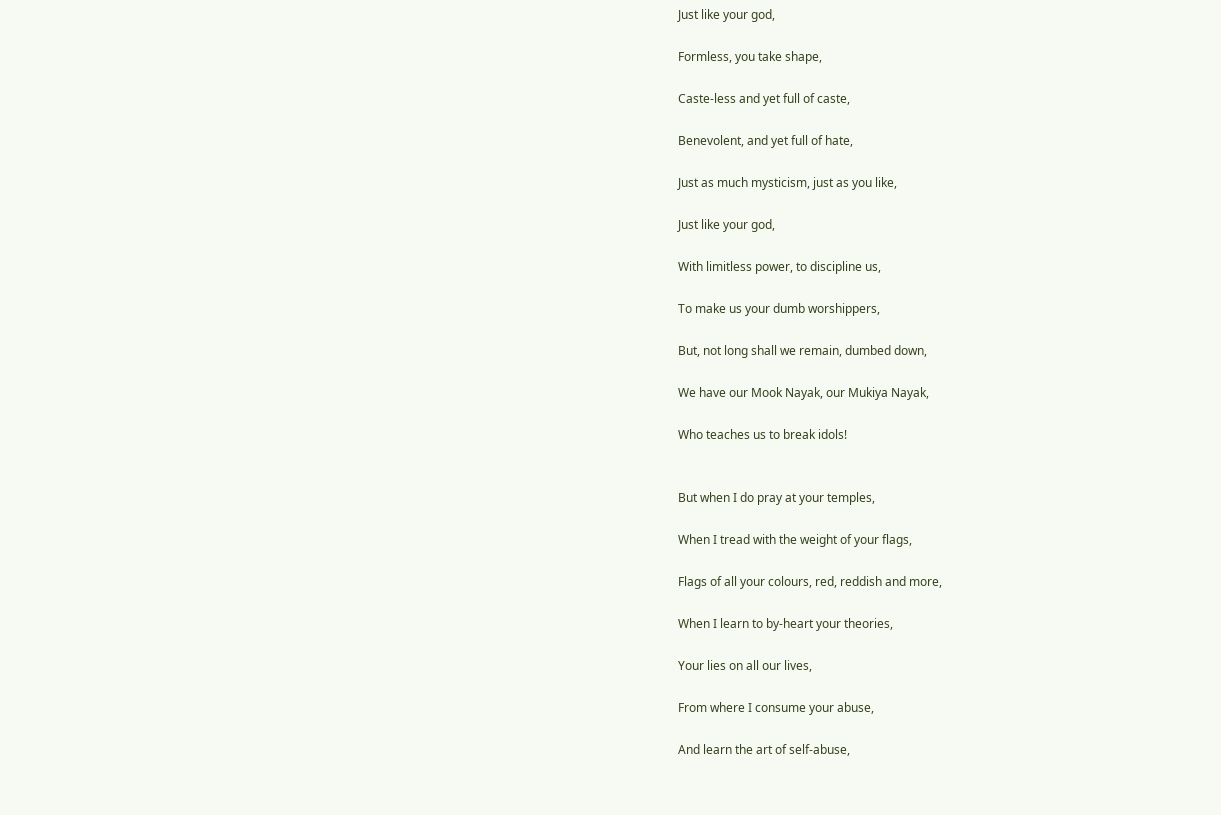Just like your god,

Formless, you take shape,

Caste-less and yet full of caste,

Benevolent, and yet full of hate,

Just as much mysticism, just as you like,

Just like your god,

With limitless power, to discipline us,

To make us your dumb worshippers,

But, not long shall we remain, dumbed down,

We have our Mook Nayak, our Mukiya Nayak,

Who teaches us to break idols!


But when I do pray at your temples,

When I tread with the weight of your flags,

Flags of all your colours, red, reddish and more,

When I learn to by-heart your theories,

Your lies on all our lives,

From where I consume your abuse,

And learn the art of self-abuse,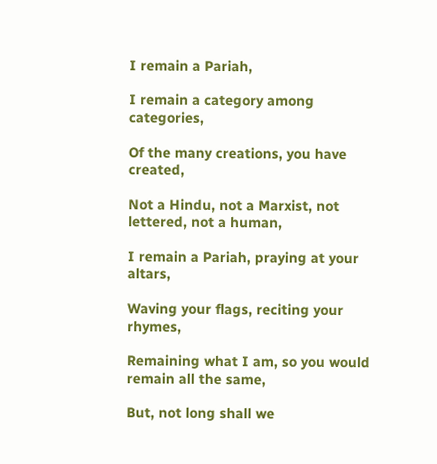I remain a Pariah,

I remain a category among categories,

Of the many creations, you have created,

Not a Hindu, not a Marxist, not lettered, not a human,

I remain a Pariah, praying at your altars,

Waving your flags, reciting your rhymes,

Remaining what I am, so you would remain all the same,

But, not long shall we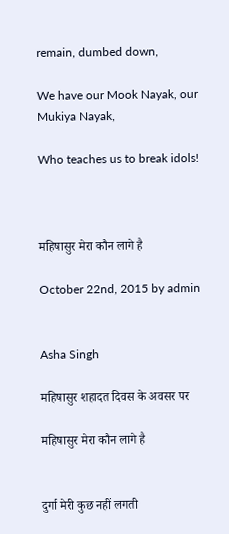remain, dumbed down,

We have our Mook Nayak, our Mukiya Nayak,

Who teaches us to break idols!



महिषासुर मेरा कौन लागे है

October 22nd, 2015 by admin


Asha Singh

महिषासुर शहादत दिवस के अवसर पर

महिषासुर मेरा कौन लागे है


दुर्गा मेरी कुछ नहीं लगती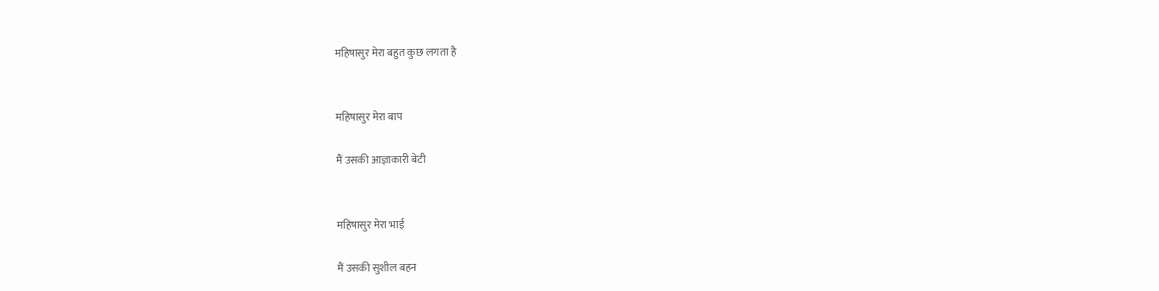महिषासुर मेरा बहुत कुछ लगता है


महिषासुर मेरा बाप

मैं उसकी आज्ञाकारी बेटी


महिषासुर मेरा भाई

मैं उसकी सुशील बहन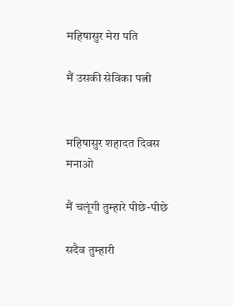महिषासुर मेरा पति

मैं उसकी सेविका पत्नी


महिषासुर शहादत दिवस मनाओ

मैं चलूंगी तुम्हारे पीछे-पीछे

सदैव तुम्हारी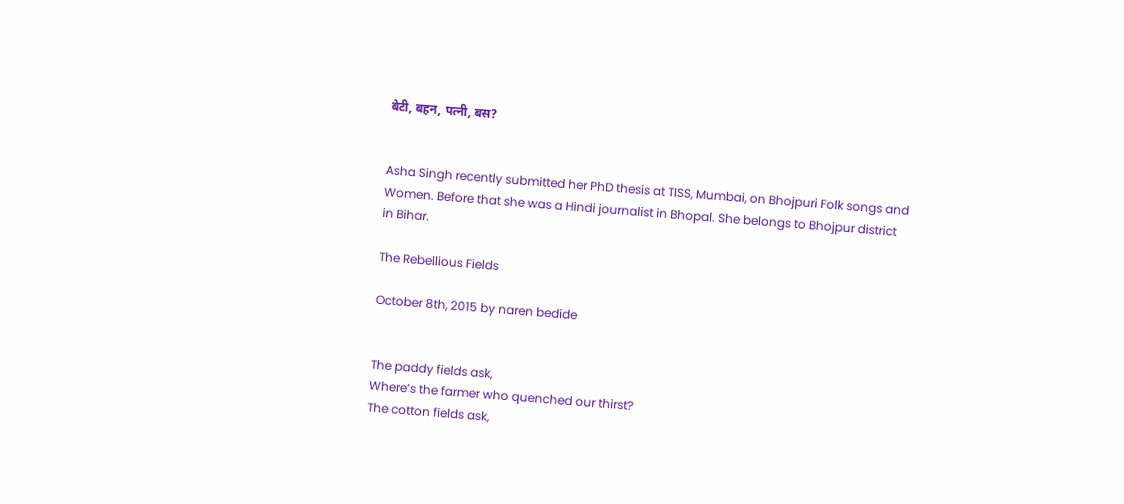बेटी, बहन, पत्नी, बस?


Asha Singh recently submitted her PhD thesis at TISS, Mumbai, on Bhojpuri Folk songs and Women. Before that she was a Hindi journalist in Bhopal. She belongs to Bhojpur district in Bihar.

The Rebellious Fields

October 8th, 2015 by naren bedide


The paddy fields ask,
Where’s the farmer who quenched our thirst?
The cotton fields ask,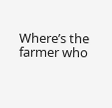Where’s the farmer who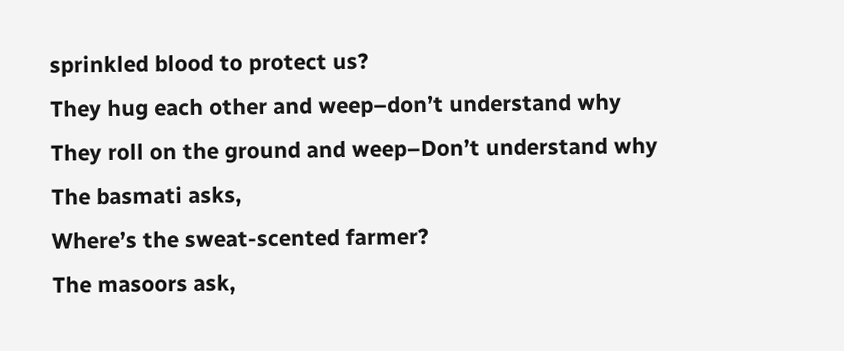sprinkled blood to protect us?
They hug each other and weep–don’t understand why
They roll on the ground and weep–Don’t understand why
The basmati asks,
Where’s the sweat-scented farmer?
The masoors ask,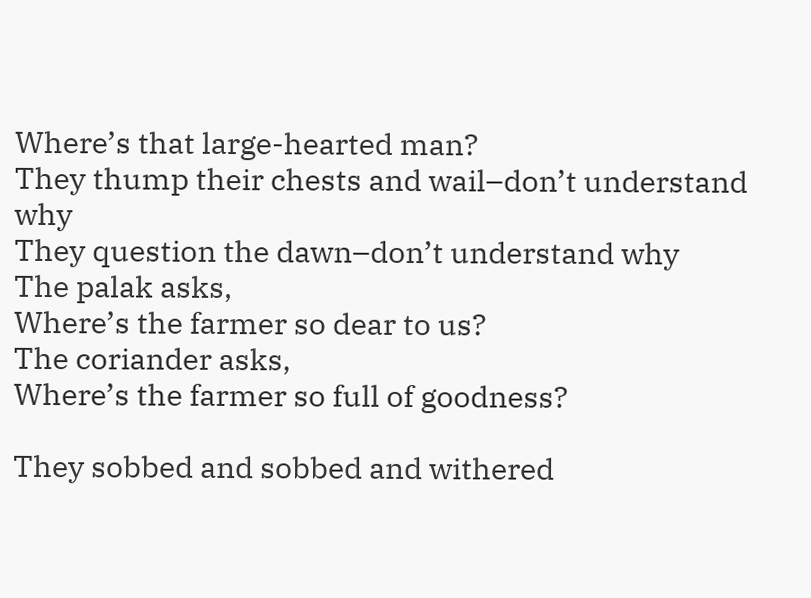Where’s that large-hearted man?
They thump their chests and wail–don’t understand why
They question the dawn–don’t understand why
The palak asks,
Where’s the farmer so dear to us?
The coriander asks,
Where’s the farmer so full of goodness?

They sobbed and sobbed and withered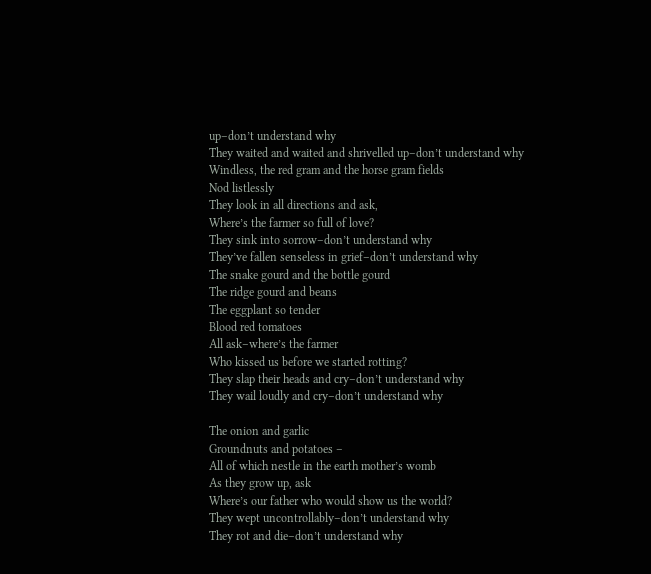up–don’t understand why
They waited and waited and shrivelled up–don’t understand why
Windless, the red gram and the horse gram fields
Nod listlessly
They look in all directions and ask,
Where’s the farmer so full of love?
They sink into sorrow–don’t understand why
They’ve fallen senseless in grief–don’t understand why
The snake gourd and the bottle gourd
The ridge gourd and beans
The eggplant so tender
Blood red tomatoes
All ask–where’s the farmer
Who kissed us before we started rotting?
They slap their heads and cry–don’t understand why
They wail loudly and cry–don’t understand why

The onion and garlic
Groundnuts and potatoes –
All of which nestle in the earth mother’s womb
As they grow up, ask
Where’s our father who would show us the world?
They wept uncontrollably–don’t understand why
They rot and die–don’t understand why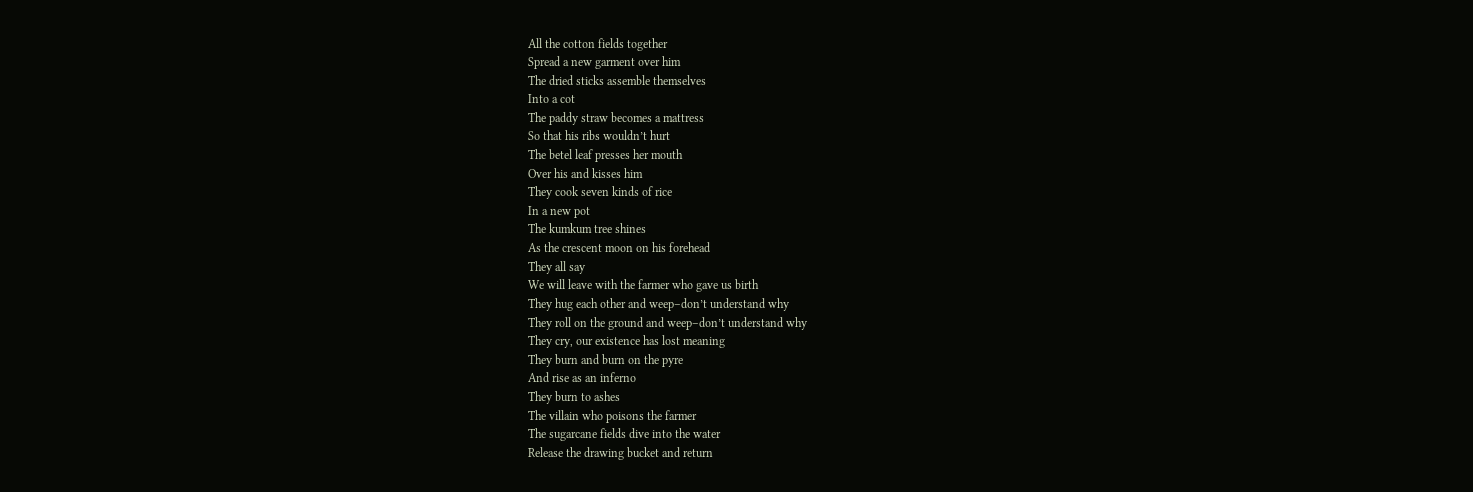All the cotton fields together
Spread a new garment over him
The dried sticks assemble themselves
Into a cot
The paddy straw becomes a mattress
So that his ribs wouldn’t hurt
The betel leaf presses her mouth
Over his and kisses him
They cook seven kinds of rice
In a new pot
The kumkum tree shines
As the crescent moon on his forehead
They all say
We will leave with the farmer who gave us birth
They hug each other and weep–don’t understand why
They roll on the ground and weep–don’t understand why
They cry, our existence has lost meaning
They burn and burn on the pyre
And rise as an inferno
They burn to ashes
The villain who poisons the farmer
The sugarcane fields dive into the water
Release the drawing bucket and return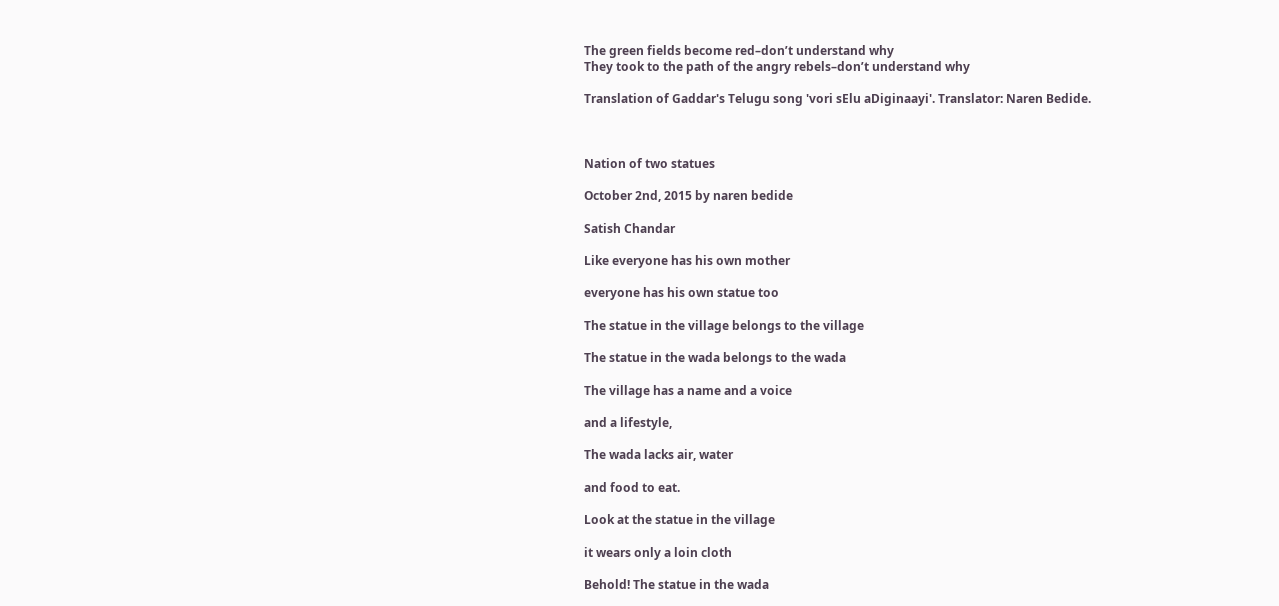The green fields become red–don’t understand why
They took to the path of the angry rebels–don’t understand why

Translation of Gaddar's Telugu song 'vori sElu aDiginaayi'. Translator: Naren Bedide.



Nation of two statues

October 2nd, 2015 by naren bedide

Satish Chandar

Like everyone has his own mother

everyone has his own statue too

The statue in the village belongs to the village

The statue in the wada belongs to the wada

The village has a name and a voice

and a lifestyle,

The wada lacks air, water

and food to eat.

Look at the statue in the village

it wears only a loin cloth

Behold! The statue in the wada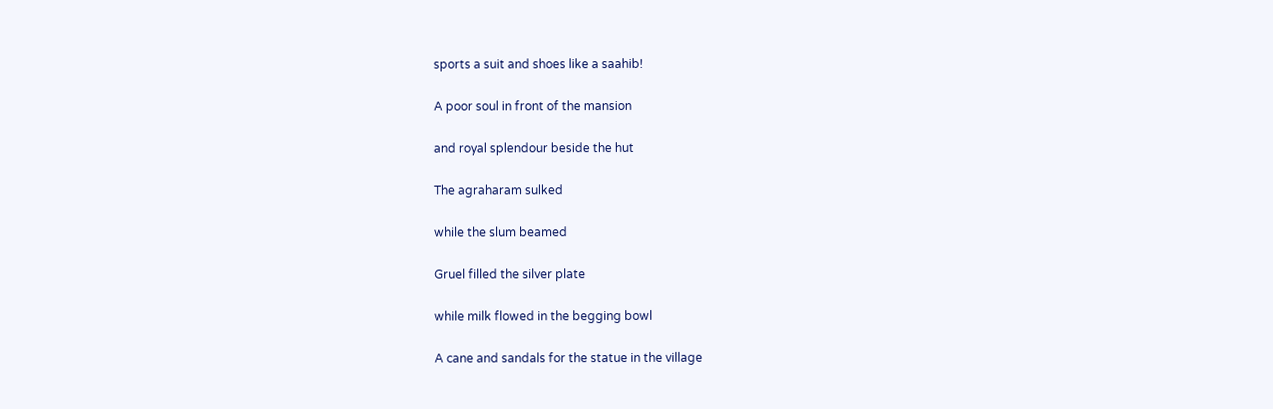sports a suit and shoes like a saahib!

A poor soul in front of the mansion

and royal splendour beside the hut

The agraharam sulked

while the slum beamed

Gruel filled the silver plate

while milk flowed in the begging bowl

A cane and sandals for the statue in the village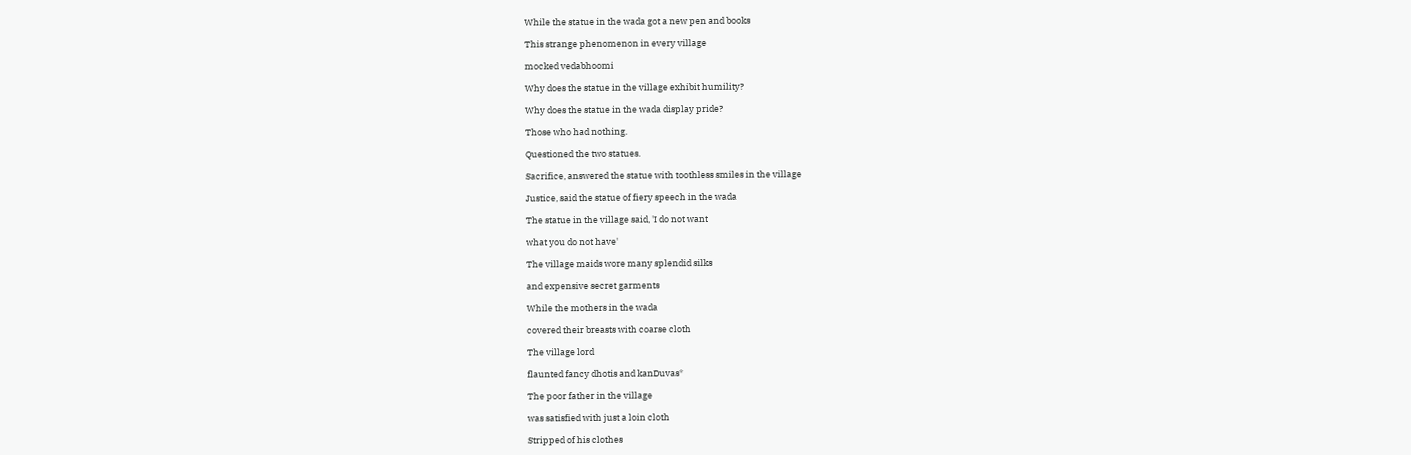While the statue in the wada got a new pen and books

This strange phenomenon in every village

mocked vedabhoomi

Why does the statue in the village exhibit humility?

Why does the statue in the wada display pride?

Those who had nothing.

Questioned the two statues.

Sacrifice, answered the statue with toothless smiles in the village

Justice, said the statue of fiery speech in the wada

The statue in the village said, 'I do not want

what you do not have'

The village maids wore many splendid silks

and expensive secret garments

While the mothers in the wada

covered their breasts with coarse cloth

The village lord

flaunted fancy dhotis and kanDuvas*

The poor father in the village

was satisfied with just a loin cloth

Stripped of his clothes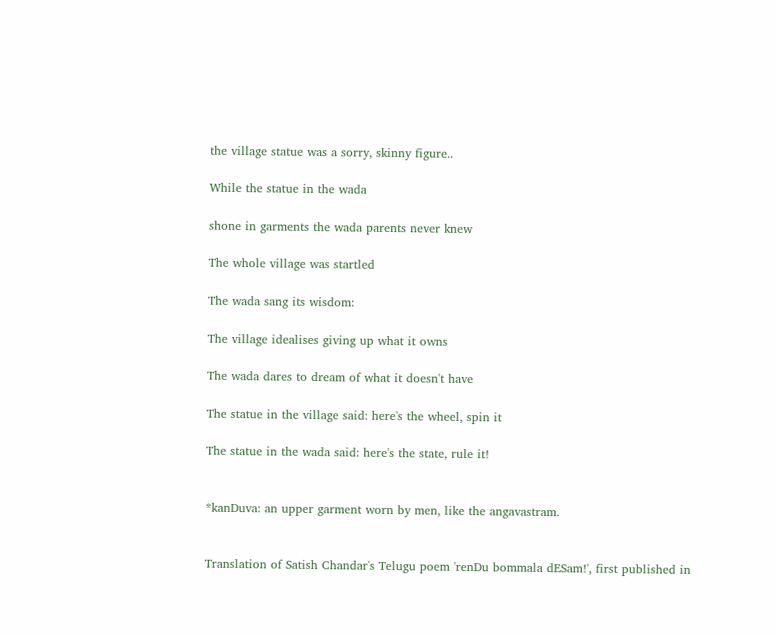the village statue was a sorry, skinny figure..

While the statue in the wada

shone in garments the wada parents never knew

The whole village was startled

The wada sang its wisdom:

The village idealises giving up what it owns

The wada dares to dream of what it doesn't have

The statue in the village said: here's the wheel, spin it

The statue in the wada said: here's the state, rule it!


*kanDuva: an upper garment worn by men, like the angavastram.


Translation of Satish Chandar's Telugu poem 'renDu bommala dESam!', first published in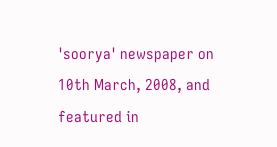'soorya' newspaper on 10th March, 2008, and featured in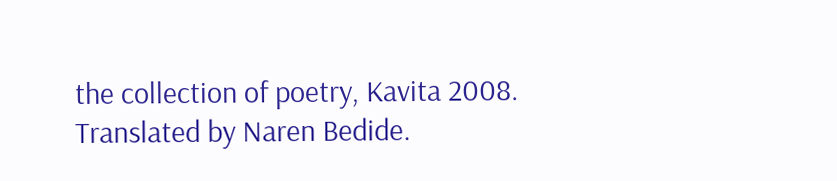the collection of poetry, Kavita 2008. Translated by Naren Bedide.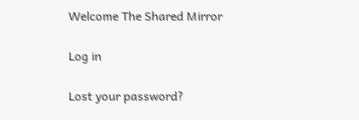Welcome The Shared Mirror

Log in

Lost your password?